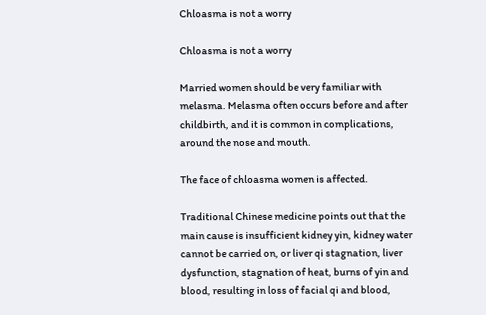Chloasma is not a worry

Chloasma is not a worry

Married women should be very familiar with melasma. Melasma often occurs before and after childbirth, and it is common in complications, around the nose and mouth.

The face of chloasma women is affected.

Traditional Chinese medicine points out that the main cause is insufficient kidney yin, kidney water cannot be carried on, or liver qi stagnation, liver dysfunction, stagnation of heat, burns of yin and blood, resulting in loss of facial qi and blood,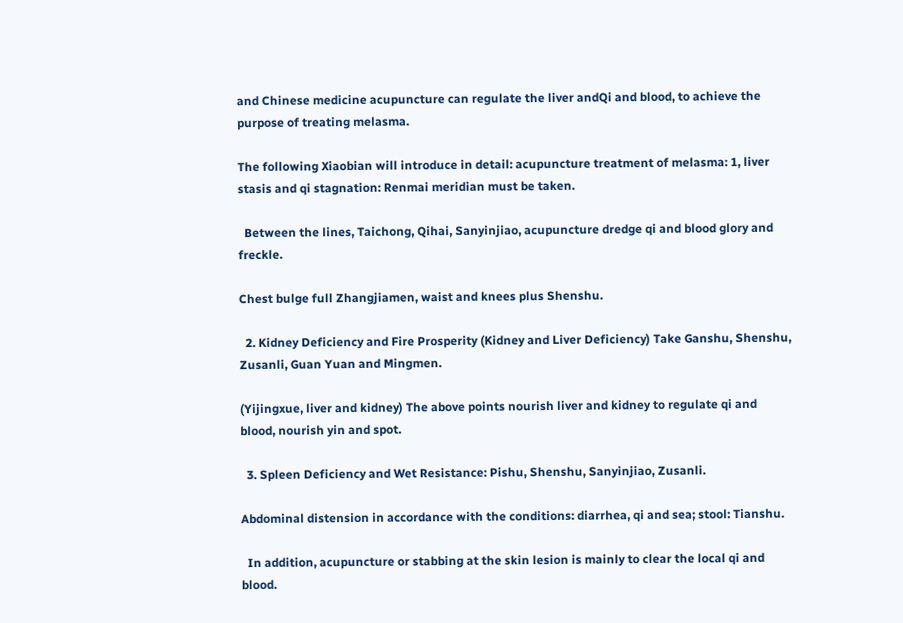and Chinese medicine acupuncture can regulate the liver andQi and blood, to achieve the purpose of treating melasma.

The following Xiaobian will introduce in detail: acupuncture treatment of melasma: 1, liver stasis and qi stagnation: Renmai meridian must be taken.

  Between the lines, Taichong, Qihai, Sanyinjiao, acupuncture dredge qi and blood glory and freckle.

Chest bulge full Zhangjiamen, waist and knees plus Shenshu.

  2. Kidney Deficiency and Fire Prosperity (Kidney and Liver Deficiency) Take Ganshu, Shenshu, Zusanli, Guan Yuan and Mingmen.

(Yijingxue, liver and kidney) The above points nourish liver and kidney to regulate qi and blood, nourish yin and spot.

  3. Spleen Deficiency and Wet Resistance: Pishu, Shenshu, Sanyinjiao, Zusanli.

Abdominal distension in accordance with the conditions: diarrhea, qi and sea; stool: Tianshu.

  In addition, acupuncture or stabbing at the skin lesion is mainly to clear the local qi and blood.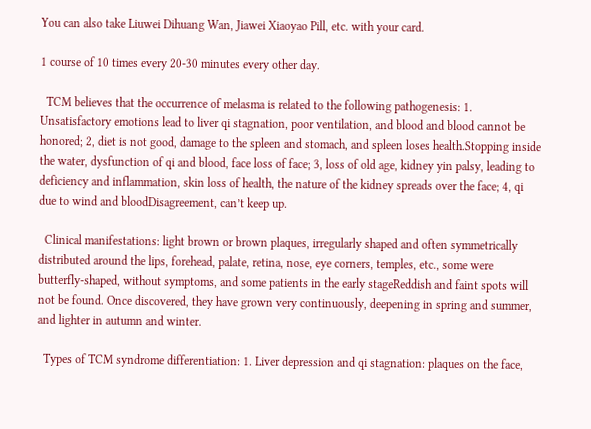You can also take Liuwei Dihuang Wan, Jiawei Xiaoyao Pill, etc. with your card.

1 course of 10 times every 20-30 minutes every other day.

  TCM believes that the occurrence of melasma is related to the following pathogenesis: 1. Unsatisfactory emotions lead to liver qi stagnation, poor ventilation, and blood and blood cannot be honored; 2, diet is not good, damage to the spleen and stomach, and spleen loses health.Stopping inside the water, dysfunction of qi and blood, face loss of face; 3, loss of old age, kidney yin palsy, leading to deficiency and inflammation, skin loss of health, the nature of the kidney spreads over the face; 4, qi due to wind and bloodDisagreement, can’t keep up.

  Clinical manifestations: light brown or brown plaques, irregularly shaped and often symmetrically distributed around the lips, forehead, palate, retina, nose, eye corners, temples, etc., some were butterfly-shaped, without symptoms, and some patients in the early stageReddish and faint spots will not be found. Once discovered, they have grown very continuously, deepening in spring and summer, and lighter in autumn and winter.

  Types of TCM syndrome differentiation: 1. Liver depression and qi stagnation: plaques on the face,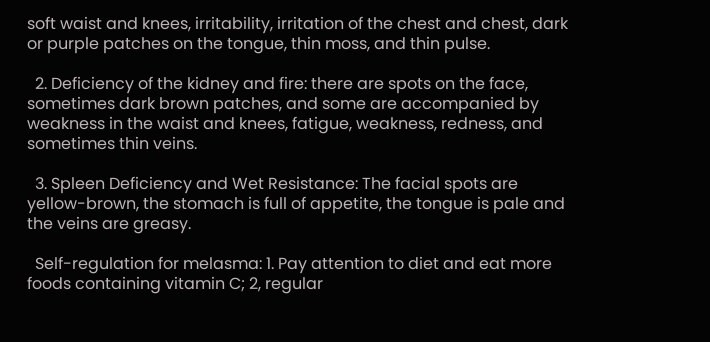soft waist and knees, irritability, irritation of the chest and chest, dark or purple patches on the tongue, thin moss, and thin pulse.

  2. Deficiency of the kidney and fire: there are spots on the face, sometimes dark brown patches, and some are accompanied by weakness in the waist and knees, fatigue, weakness, redness, and sometimes thin veins.

  3. Spleen Deficiency and Wet Resistance: The facial spots are yellow-brown, the stomach is full of appetite, the tongue is pale and the veins are greasy.

  Self-regulation for melasma: 1. Pay attention to diet and eat more foods containing vitamin C; 2, regular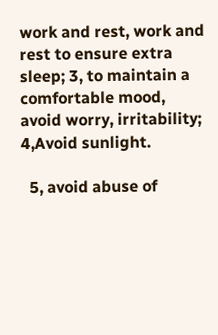work and rest, work and rest to ensure extra sleep; 3, to maintain a comfortable mood, avoid worry, irritability; 4,Avoid sunlight.

  5, avoid abuse of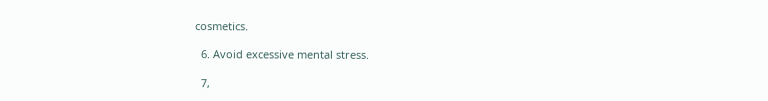cosmetics.

  6. Avoid excessive mental stress.

  7,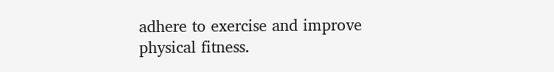adhere to exercise and improve physical fitness.